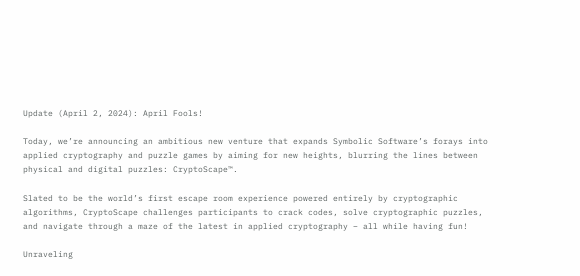Update (April 2, 2024): April Fools!

Today, we’re announcing an ambitious new venture that expands Symbolic Software’s forays into applied cryptography and puzzle games by aiming for new heights, blurring the lines between physical and digital puzzles: CryptoScape™.

Slated to be the world’s first escape room experience powered entirely by cryptographic algorithms, CryptoScape challenges participants to crack codes, solve cryptographic puzzles, and navigate through a maze of the latest in applied cryptography – all while having fun!

Unraveling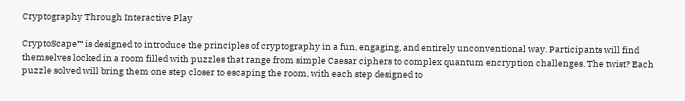Cryptography Through Interactive Play

CryptoScape™ is designed to introduce the principles of cryptography in a fun, engaging, and entirely unconventional way. Participants will find themselves locked in a room filled with puzzles that range from simple Caesar ciphers to complex quantum encryption challenges. The twist? Each puzzle solved will bring them one step closer to escaping the room, with each step designed to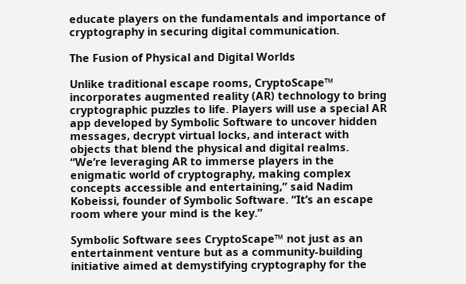educate players on the fundamentals and importance of cryptography in securing digital communication.

The Fusion of Physical and Digital Worlds

Unlike traditional escape rooms, CryptoScape™ incorporates augmented reality (AR) technology to bring cryptographic puzzles to life. Players will use a special AR app developed by Symbolic Software to uncover hidden messages, decrypt virtual locks, and interact with objects that blend the physical and digital realms. “We’re leveraging AR to immerse players in the enigmatic world of cryptography, making complex concepts accessible and entertaining,” said Nadim Kobeissi, founder of Symbolic Software. “It’s an escape room where your mind is the key.”

Symbolic Software sees CryptoScape™ not just as an entertainment venture but as a community-building initiative aimed at demystifying cryptography for the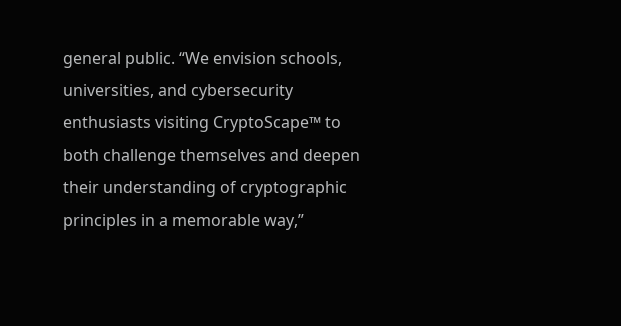general public. “We envision schools, universities, and cybersecurity enthusiasts visiting CryptoScape™ to both challenge themselves and deepen their understanding of cryptographic principles in a memorable way,”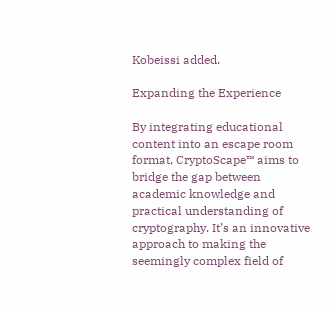Kobeissi added.

Expanding the Experience

By integrating educational content into an escape room format, CryptoScape™ aims to bridge the gap between academic knowledge and practical understanding of cryptography. It’s an innovative approach to making the seemingly complex field of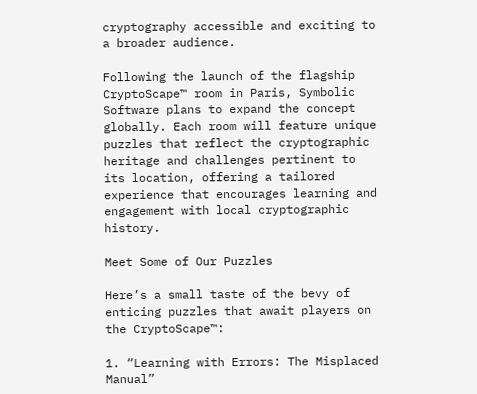cryptography accessible and exciting to a broader audience.

Following the launch of the flagship CryptoScape™ room in Paris, Symbolic Software plans to expand the concept globally. Each room will feature unique puzzles that reflect the cryptographic heritage and challenges pertinent to its location, offering a tailored experience that encourages learning and engagement with local cryptographic history.

Meet Some of Our Puzzles

Here’s a small taste of the bevy of enticing puzzles that await players on the CryptoScape™:

1. “Learning with Errors: The Misplaced Manual”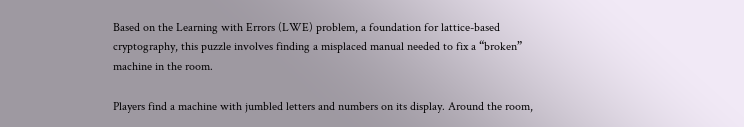Based on the Learning with Errors (LWE) problem, a foundation for lattice-based cryptography, this puzzle involves finding a misplaced manual needed to fix a “broken” machine in the room.

Players find a machine with jumbled letters and numbers on its display. Around the room,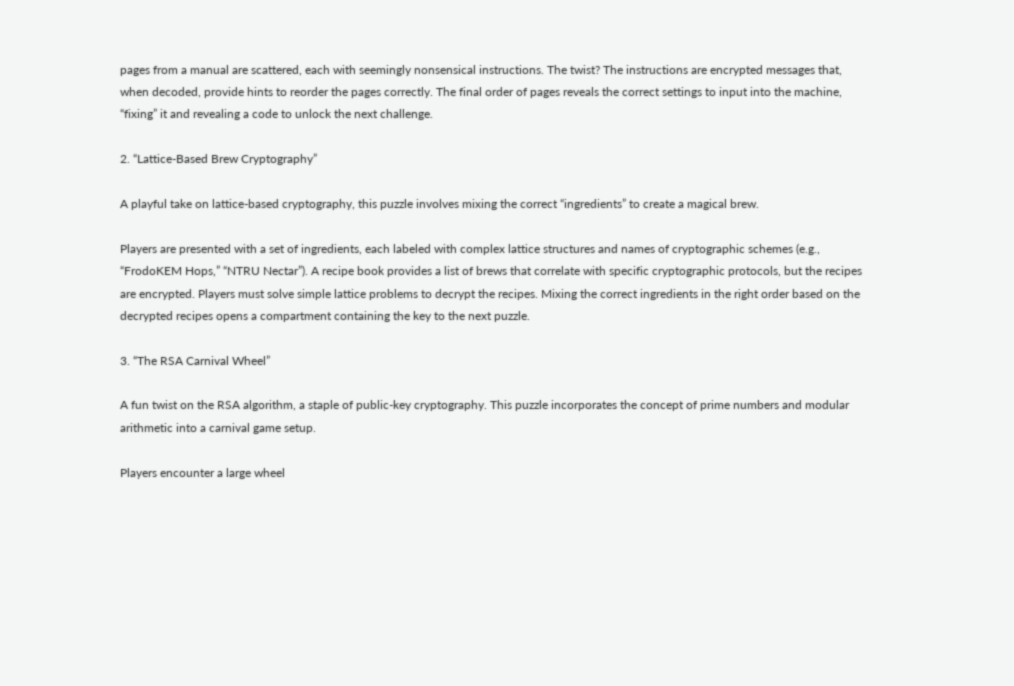pages from a manual are scattered, each with seemingly nonsensical instructions. The twist? The instructions are encrypted messages that, when decoded, provide hints to reorder the pages correctly. The final order of pages reveals the correct settings to input into the machine, “fixing” it and revealing a code to unlock the next challenge.

2. “Lattice-Based Brew Cryptography”

A playful take on lattice-based cryptography, this puzzle involves mixing the correct “ingredients” to create a magical brew.

Players are presented with a set of ingredients, each labeled with complex lattice structures and names of cryptographic schemes (e.g., “FrodoKEM Hops,” “NTRU Nectar”). A recipe book provides a list of brews that correlate with specific cryptographic protocols, but the recipes are encrypted. Players must solve simple lattice problems to decrypt the recipes. Mixing the correct ingredients in the right order based on the decrypted recipes opens a compartment containing the key to the next puzzle.

3. “The RSA Carnival Wheel”

A fun twist on the RSA algorithm, a staple of public-key cryptography. This puzzle incorporates the concept of prime numbers and modular arithmetic into a carnival game setup.

Players encounter a large wheel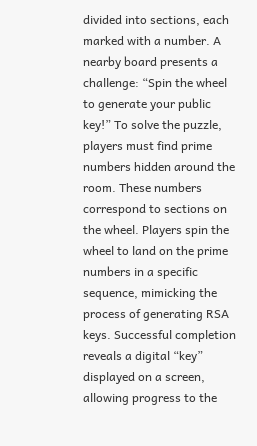divided into sections, each marked with a number. A nearby board presents a challenge: “Spin the wheel to generate your public key!” To solve the puzzle, players must find prime numbers hidden around the room. These numbers correspond to sections on the wheel. Players spin the wheel to land on the prime numbers in a specific sequence, mimicking the process of generating RSA keys. Successful completion reveals a digital “key” displayed on a screen, allowing progress to the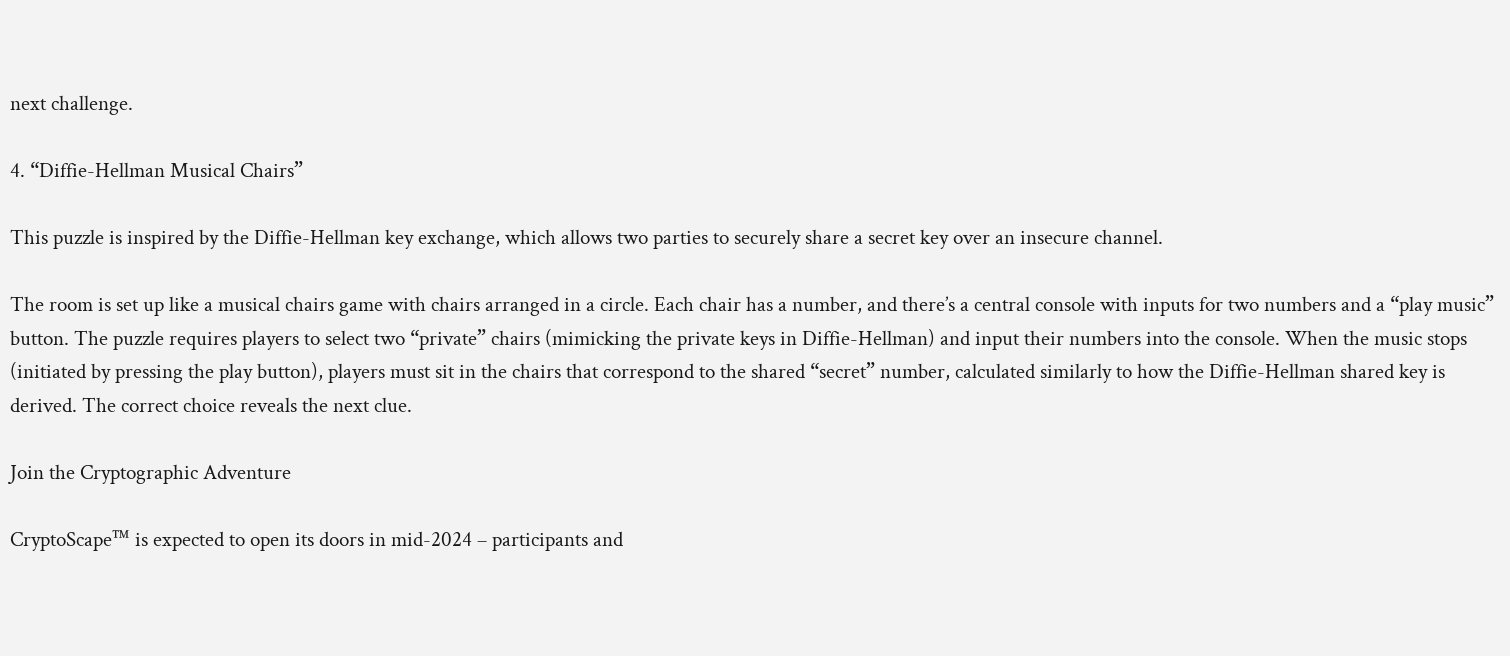next challenge.

4. “Diffie-Hellman Musical Chairs”

This puzzle is inspired by the Diffie-Hellman key exchange, which allows two parties to securely share a secret key over an insecure channel.

The room is set up like a musical chairs game with chairs arranged in a circle. Each chair has a number, and there’s a central console with inputs for two numbers and a “play music” button. The puzzle requires players to select two “private” chairs (mimicking the private keys in Diffie-Hellman) and input their numbers into the console. When the music stops (initiated by pressing the play button), players must sit in the chairs that correspond to the shared “secret” number, calculated similarly to how the Diffie-Hellman shared key is derived. The correct choice reveals the next clue.

Join the Cryptographic Adventure

CryptoScape™ is expected to open its doors in mid-2024 – participants and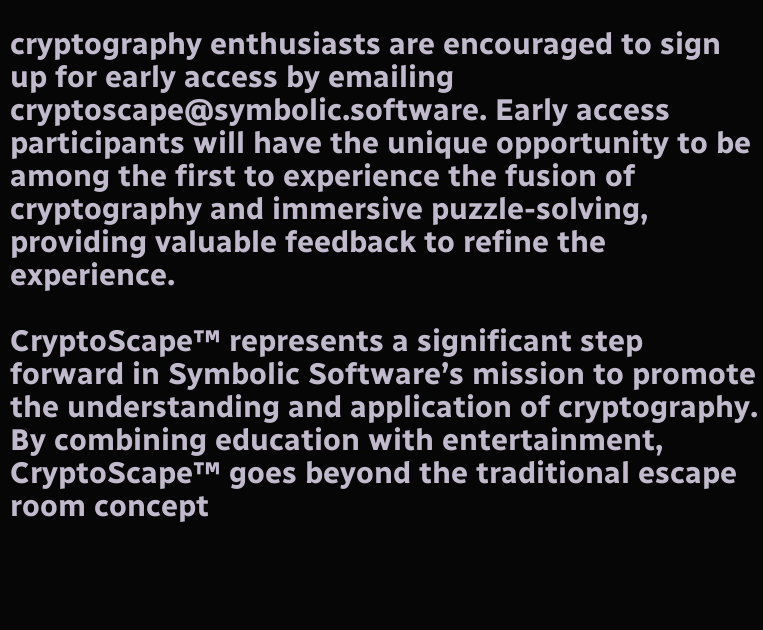cryptography enthusiasts are encouraged to sign up for early access by emailing cryptoscape@symbolic.software. Early access participants will have the unique opportunity to be among the first to experience the fusion of cryptography and immersive puzzle-solving, providing valuable feedback to refine the experience.

CryptoScape™ represents a significant step forward in Symbolic Software’s mission to promote the understanding and application of cryptography. By combining education with entertainment, CryptoScape™ goes beyond the traditional escape room concept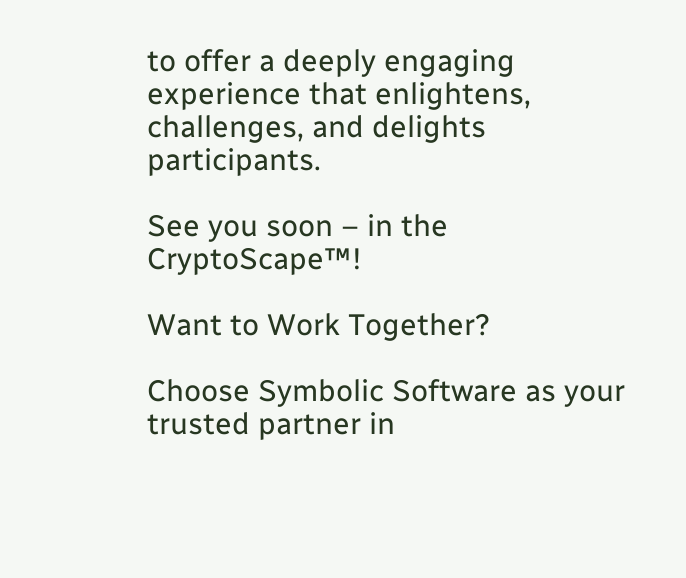to offer a deeply engaging experience that enlightens, challenges, and delights participants.

See you soon – in the CryptoScape™!

Want to Work Together?

Choose Symbolic Software as your trusted partner in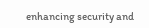enhancing security and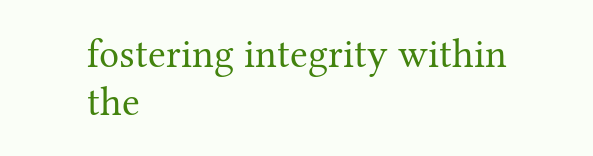fostering integrity within the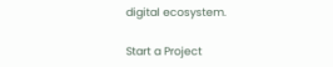digital ecosystem.

Start a Project